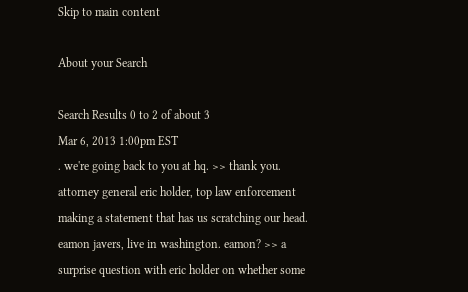Skip to main content

About your Search

Search Results 0 to 2 of about 3
Mar 6, 2013 1:00pm EST
. we're going back to you at hq. >> thank you. attorney general eric holder, top law enforcement making a statement that has us scratching our head. eamon javers, live in washington. eamon? >> a surprise question with eric holder on whether some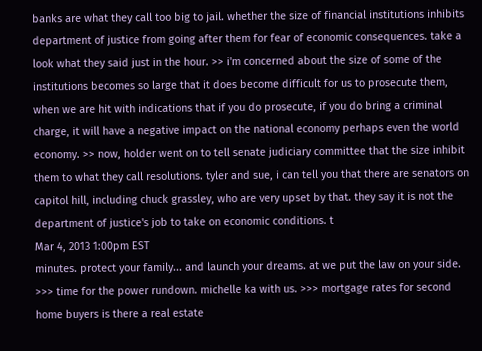banks are what they call too big to jail. whether the size of financial institutions inhibits department of justice from going after them for fear of economic consequences. take a look what they said just in the hour. >> i'm concerned about the size of some of the institutions becomes so large that it does become difficult for us to prosecute them, when we are hit with indications that if you do prosecute, if you do bring a criminal charge, it will have a negative impact on the national economy perhaps even the world economy. >> now, holder went on to tell senate judiciary committee that the size inhibit them to what they call resolutions. tyler and sue, i can tell you that there are senators on capitol hill, including chuck grassley, who are very upset by that. they say it is not the department of justice's job to take on economic conditions. t
Mar 4, 2013 1:00pm EST
minutes. protect your family... and launch your dreams. at we put the law on your side. >>> time for the power rundown. michelle ka with us. >>> mortgage rates for second home buyers is there a real estate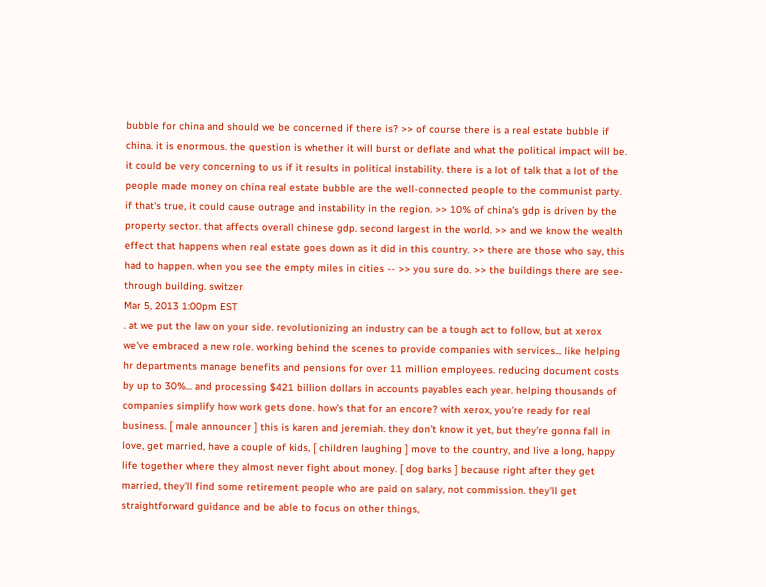bubble for china and should we be concerned if there is? >> of course there is a real estate bubble if china. it is enormous. the question is whether it will burst or deflate and what the political impact will be. it could be very concerning to us if it results in political instability. there is a lot of talk that a lot of the people made money on china real estate bubble are the well-connected people to the communist party. if that's true, it could cause outrage and instability in the region. >> 10% of china's gdp is driven by the property sector. that affects overall chinese gdp. second largest in the world. >> and we know the wealth effect that happens when real estate goes down as it did in this country. >> there are those who say, this had to happen. when you see the empty miles in cities -- >> you sure do. >> the buildings there are see-through building. switzer
Mar 5, 2013 1:00pm EST
. at we put the law on your side. revolutionizing an industry can be a tough act to follow, but at xerox we've embraced a new role. working behind the scenes to provide companies with services... like helping hr departments manage benefits and pensions for over 11 million employees. reducing document costs by up to 30%... and processing $421 billion dollars in accounts payables each year. helping thousands of companies simplify how work gets done. how's that for an encore? with xerox, you're ready for real business. [ male announcer ] this is karen and jeremiah. they don't know it yet, but they're gonna fall in love, get married, have a couple of kids, [ children laughing ] move to the country, and live a long, happy life together where they almost never fight about money. [ dog barks ] because right after they get married, they'll find some retirement people who are paid on salary, not commission. they'll get straightforward guidance and be able to focus on other things,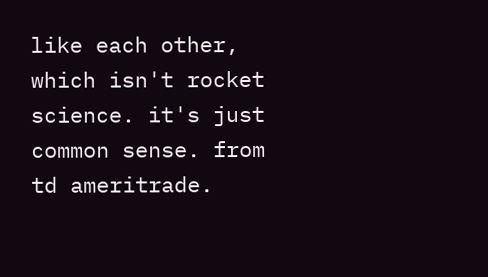like each other, which isn't rocket science. it's just common sense. from td ameritrade.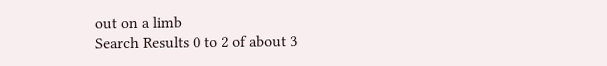out on a limb
Search Results 0 to 2 of about 3